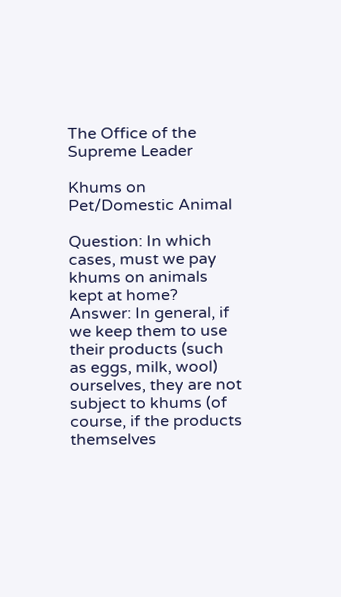The Office of the Supreme Leader

Khums on Pet/Domestic Animal

Question: In which cases, must we pay khums on animals kept at home?
Answer: In general, if we keep them to use their products (such as eggs, milk, wool) ourselves, they are not subject to khums (of course, if the products themselves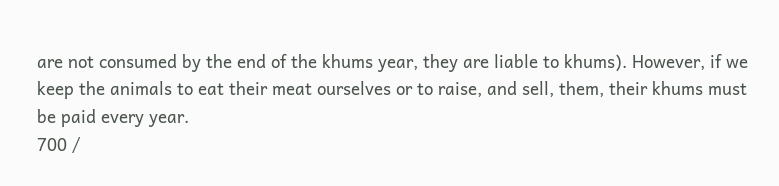are not consumed by the end of the khums year, they are liable to khums). However, if we keep the animals to eat their meat ourselves or to raise, and sell, them, their khums must be paid every year.
700 /